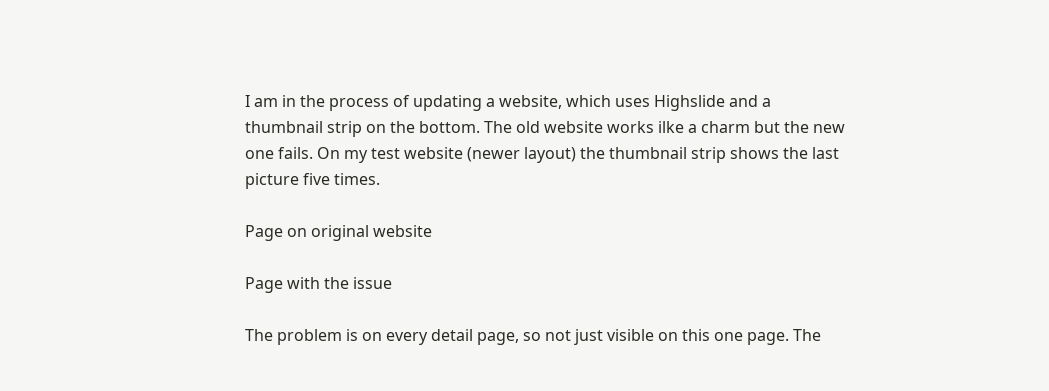I am in the process of updating a website, which uses Highslide and a thumbnail strip on the bottom. The old website works ilke a charm but the new one fails. On my test website (newer layout) the thumbnail strip shows the last picture five times.

Page on original website

Page with the issue

The problem is on every detail page, so not just visible on this one page. The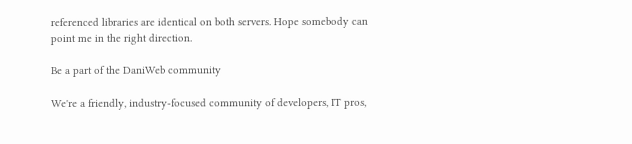referenced libraries are identical on both servers. Hope somebody can point me in the right direction.

Be a part of the DaniWeb community

We're a friendly, industry-focused community of developers, IT pros,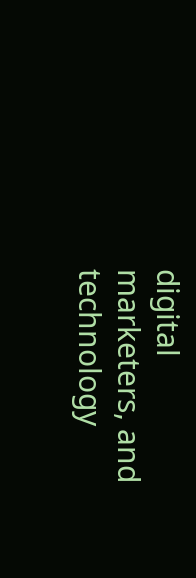digital marketers, and technology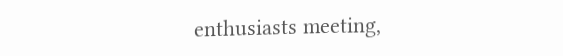enthusiasts meeting,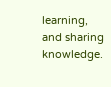learning, and sharing knowledge.